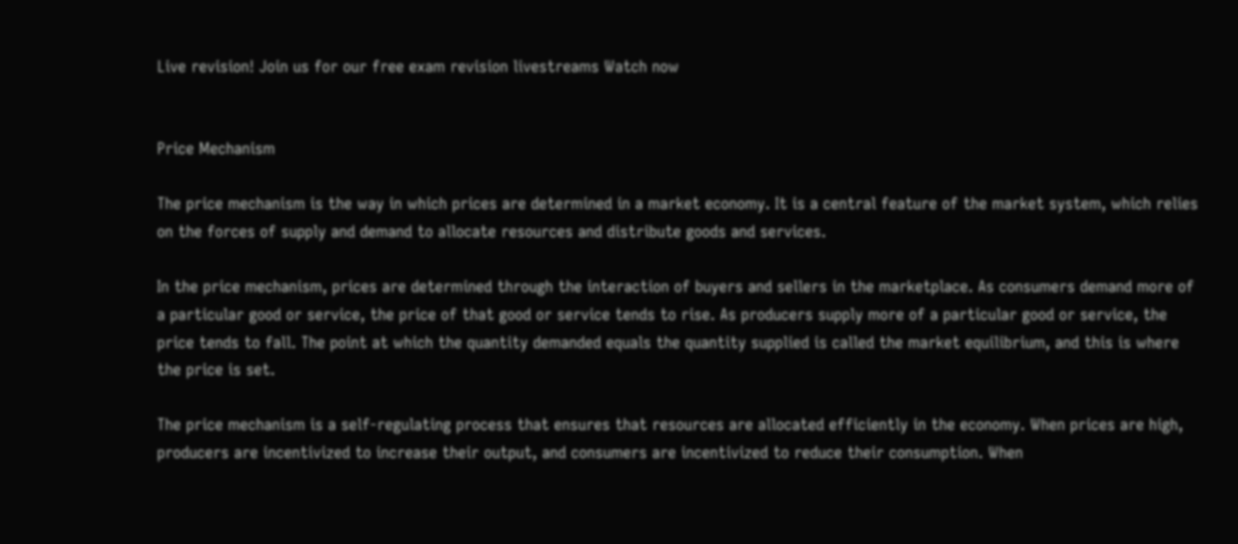Live revision! Join us for our free exam revision livestreams Watch now


Price Mechanism

The price mechanism is the way in which prices are determined in a market economy. It is a central feature of the market system, which relies on the forces of supply and demand to allocate resources and distribute goods and services.

In the price mechanism, prices are determined through the interaction of buyers and sellers in the marketplace. As consumers demand more of a particular good or service, the price of that good or service tends to rise. As producers supply more of a particular good or service, the price tends to fall. The point at which the quantity demanded equals the quantity supplied is called the market equilibrium, and this is where the price is set.

The price mechanism is a self-regulating process that ensures that resources are allocated efficiently in the economy. When prices are high, producers are incentivized to increase their output, and consumers are incentivized to reduce their consumption. When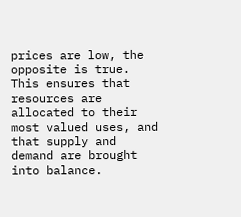prices are low, the opposite is true. This ensures that resources are allocated to their most valued uses, and that supply and demand are brought into balance.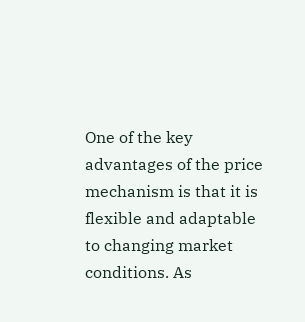One of the key advantages of the price mechanism is that it is flexible and adaptable to changing market conditions. As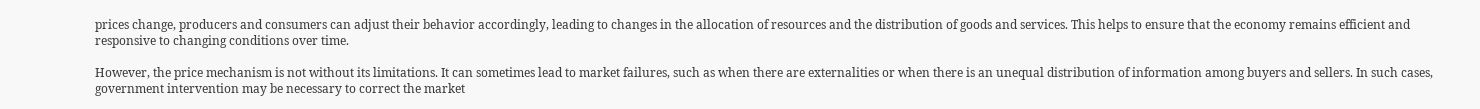prices change, producers and consumers can adjust their behavior accordingly, leading to changes in the allocation of resources and the distribution of goods and services. This helps to ensure that the economy remains efficient and responsive to changing conditions over time.

However, the price mechanism is not without its limitations. It can sometimes lead to market failures, such as when there are externalities or when there is an unequal distribution of information among buyers and sellers. In such cases, government intervention may be necessary to correct the market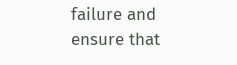failure and ensure that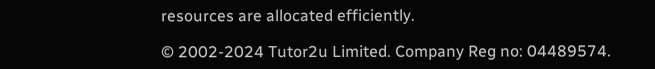resources are allocated efficiently.

© 2002-2024 Tutor2u Limited. Company Reg no: 04489574.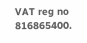VAT reg no 816865400.